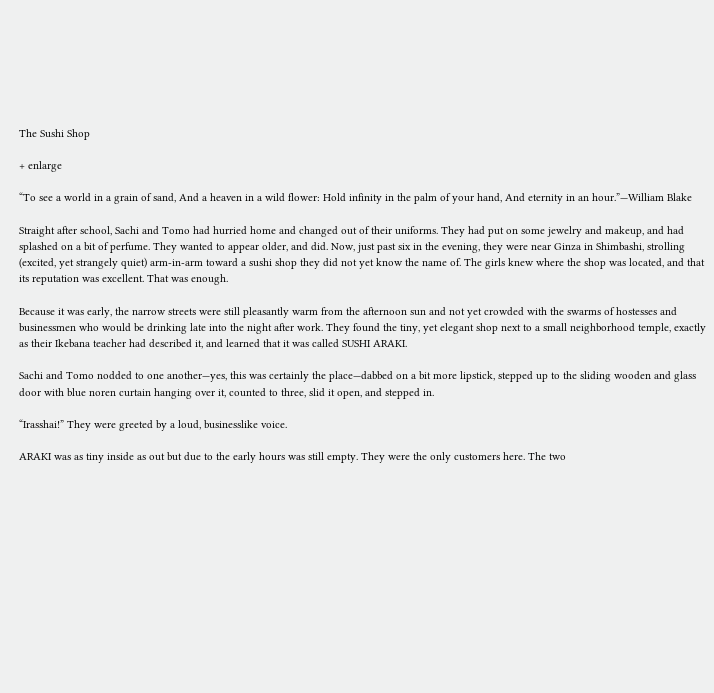The Sushi Shop

+ enlarge

“To see a world in a grain of sand, And a heaven in a wild flower: Hold infinity in the palm of your hand, And eternity in an hour.”—William Blake

Straight after school, Sachi and Tomo had hurried home and changed out of their uniforms. They had put on some jewelry and makeup, and had splashed on a bit of perfume. They wanted to appear older, and did. Now, just past six in the evening, they were near Ginza in Shimbashi, strolling (excited, yet strangely quiet) arm-in-arm toward a sushi shop they did not yet know the name of. The girls knew where the shop was located, and that its reputation was excellent. That was enough.

Because it was early, the narrow streets were still pleasantly warm from the afternoon sun and not yet crowded with the swarms of hostesses and businessmen who would be drinking late into the night after work. They found the tiny, yet elegant shop next to a small neighborhood temple, exactly as their Ikebana teacher had described it, and learned that it was called SUSHI ARAKI.

Sachi and Tomo nodded to one another—yes, this was certainly the place—dabbed on a bit more lipstick, stepped up to the sliding wooden and glass door with blue noren curtain hanging over it, counted to three, slid it open, and stepped in.

“Irasshai!” They were greeted by a loud, businesslike voice.

ARAKI was as tiny inside as out but due to the early hours was still empty. They were the only customers here. The two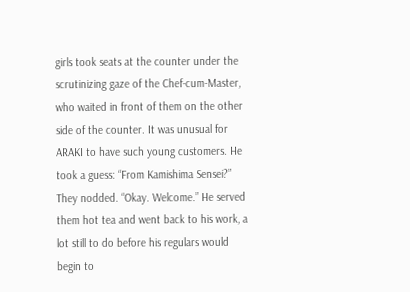girls took seats at the counter under the scrutinizing gaze of the Chef-cum-Master, who waited in front of them on the other side of the counter. It was unusual for ARAKI to have such young customers. He took a guess: “From Kamishima Sensei?” They nodded. “Okay. Welcome.” He served them hot tea and went back to his work, a lot still to do before his regulars would begin to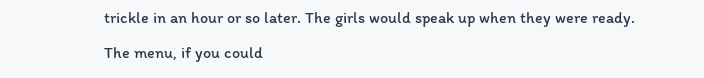trickle in an hour or so later. The girls would speak up when they were ready.

The menu, if you could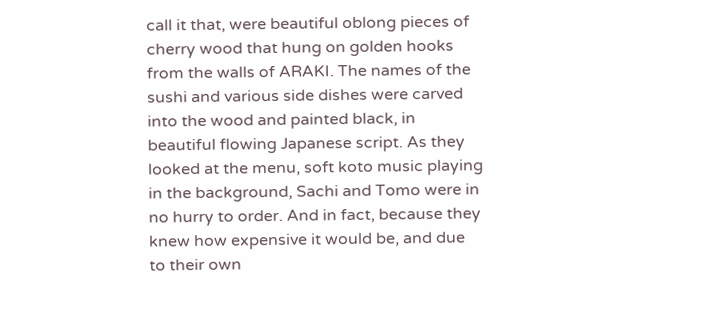call it that, were beautiful oblong pieces of cherry wood that hung on golden hooks from the walls of ARAKI. The names of the sushi and various side dishes were carved into the wood and painted black, in beautiful flowing Japanese script. As they looked at the menu, soft koto music playing in the background, Sachi and Tomo were in no hurry to order. And in fact, because they knew how expensive it would be, and due to their own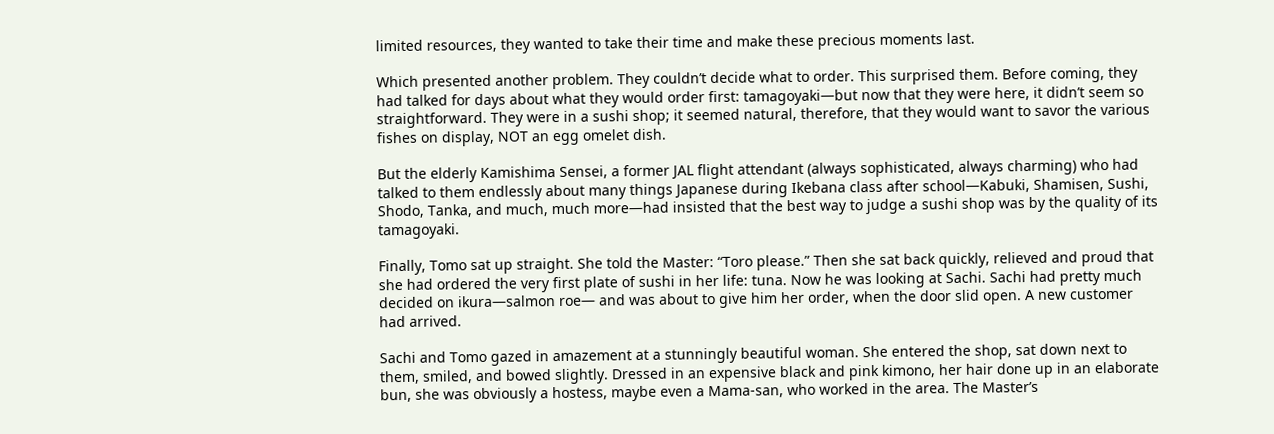limited resources, they wanted to take their time and make these precious moments last.

Which presented another problem. They couldn’t decide what to order. This surprised them. Before coming, they had talked for days about what they would order first: tamagoyaki—but now that they were here, it didn’t seem so straightforward. They were in a sushi shop; it seemed natural, therefore, that they would want to savor the various fishes on display, NOT an egg omelet dish.

But the elderly Kamishima Sensei, a former JAL flight attendant (always sophisticated, always charming) who had talked to them endlessly about many things Japanese during Ikebana class after school—Kabuki, Shamisen, Sushi, Shodo, Tanka, and much, much more—had insisted that the best way to judge a sushi shop was by the quality of its tamagoyaki.

Finally, Tomo sat up straight. She told the Master: “Toro please.” Then she sat back quickly, relieved and proud that she had ordered the very first plate of sushi in her life: tuna. Now he was looking at Sachi. Sachi had pretty much decided on ikura—salmon roe— and was about to give him her order, when the door slid open. A new customer had arrived.

Sachi and Tomo gazed in amazement at a stunningly beautiful woman. She entered the shop, sat down next to them, smiled, and bowed slightly. Dressed in an expensive black and pink kimono, her hair done up in an elaborate bun, she was obviously a hostess, maybe even a Mama-san, who worked in the area. The Master’s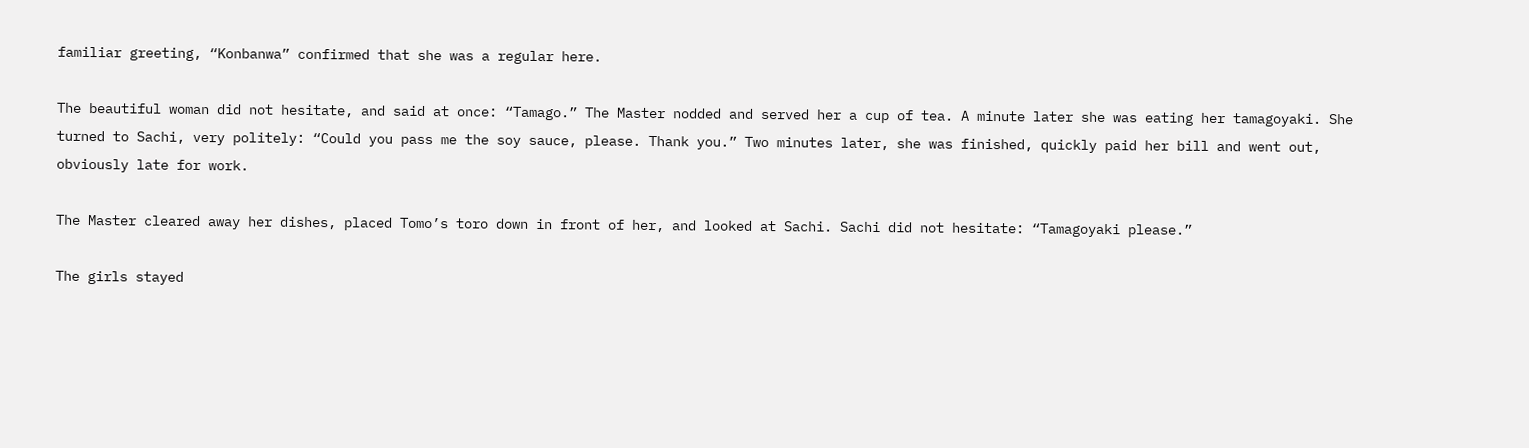familiar greeting, “Konbanwa” confirmed that she was a regular here.

The beautiful woman did not hesitate, and said at once: “Tamago.” The Master nodded and served her a cup of tea. A minute later she was eating her tamagoyaki. She turned to Sachi, very politely: “Could you pass me the soy sauce, please. Thank you.” Two minutes later, she was finished, quickly paid her bill and went out, obviously late for work.

The Master cleared away her dishes, placed Tomo’s toro down in front of her, and looked at Sachi. Sachi did not hesitate: “Tamagoyaki please.”

The girls stayed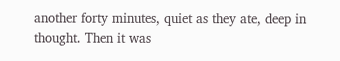another forty minutes, quiet as they ate, deep in thought. Then it was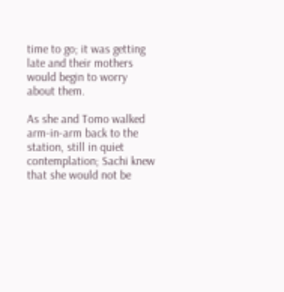time to go; it was getting late and their mothers would begin to worry about them.

As she and Tomo walked arm-in-arm back to the station, still in quiet contemplation; Sachi knew that she would not be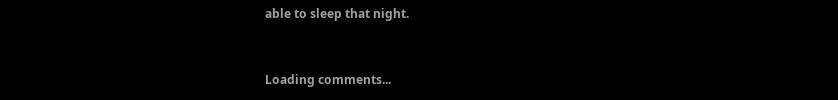able to sleep that night.


Loading comments...